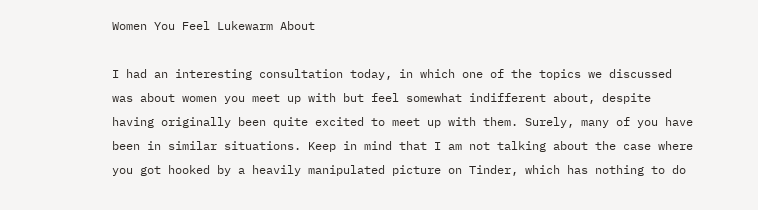Women You Feel Lukewarm About

I had an interesting consultation today, in which one of the topics we discussed was about women you meet up with but feel somewhat indifferent about, despite having originally been quite excited to meet up with them. Surely, many of you have been in similar situations. Keep in mind that I am not talking about the case where you got hooked by a heavily manipulated picture on Tinder, which has nothing to do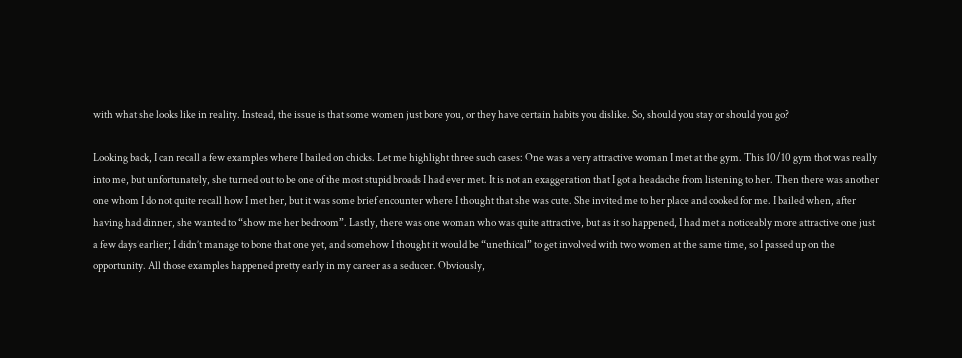with what she looks like in reality. Instead, the issue is that some women just bore you, or they have certain habits you dislike. So, should you stay or should you go?

Looking back, I can recall a few examples where I bailed on chicks. Let me highlight three such cases: One was a very attractive woman I met at the gym. This 10/10 gym thot was really into me, but unfortunately, she turned out to be one of the most stupid broads I had ever met. It is not an exaggeration that I got a headache from listening to her. Then there was another one whom I do not quite recall how I met her, but it was some brief encounter where I thought that she was cute. She invited me to her place and cooked for me. I bailed when, after having had dinner, she wanted to “show me her bedroom”. Lastly, there was one woman who was quite attractive, but as it so happened, I had met a noticeably more attractive one just a few days earlier; I didn’t manage to bone that one yet, and somehow I thought it would be “unethical” to get involved with two women at the same time, so I passed up on the opportunity. All those examples happened pretty early in my career as a seducer. Obviously,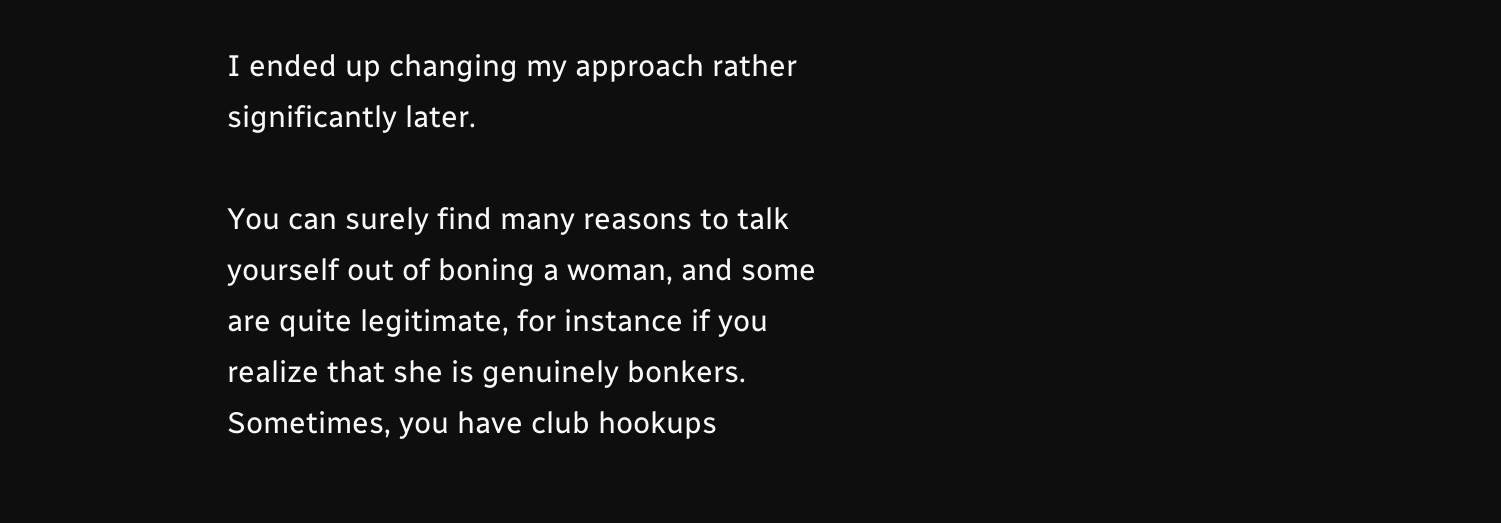I ended up changing my approach rather significantly later.

You can surely find many reasons to talk yourself out of boning a woman, and some are quite legitimate, for instance if you realize that she is genuinely bonkers. Sometimes, you have club hookups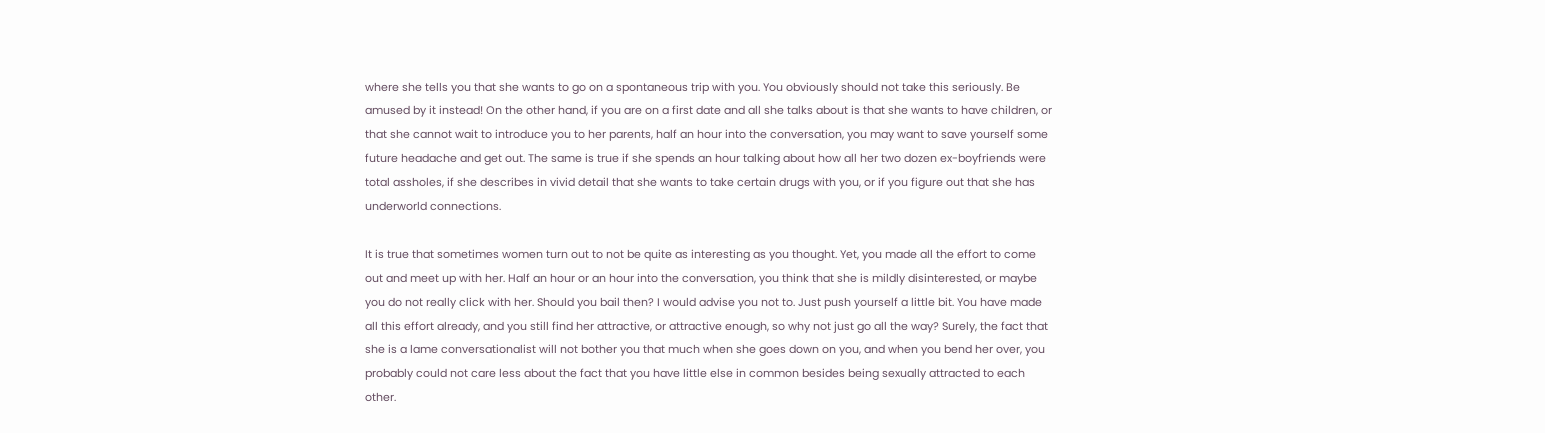where she tells you that she wants to go on a spontaneous trip with you. You obviously should not take this seriously. Be amused by it instead! On the other hand, if you are on a first date and all she talks about is that she wants to have children, or that she cannot wait to introduce you to her parents, half an hour into the conversation, you may want to save yourself some future headache and get out. The same is true if she spends an hour talking about how all her two dozen ex-boyfriends were total assholes, if she describes in vivid detail that she wants to take certain drugs with you, or if you figure out that she has underworld connections.

It is true that sometimes women turn out to not be quite as interesting as you thought. Yet, you made all the effort to come out and meet up with her. Half an hour or an hour into the conversation, you think that she is mildly disinterested, or maybe you do not really click with her. Should you bail then? I would advise you not to. Just push yourself a little bit. You have made all this effort already, and you still find her attractive, or attractive enough, so why not just go all the way? Surely, the fact that she is a lame conversationalist will not bother you that much when she goes down on you, and when you bend her over, you probably could not care less about the fact that you have little else in common besides being sexually attracted to each other.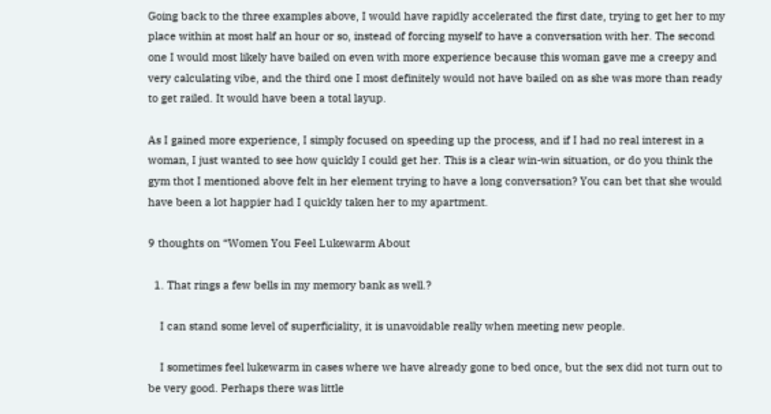Going back to the three examples above, I would have rapidly accelerated the first date, trying to get her to my place within at most half an hour or so, instead of forcing myself to have a conversation with her. The second one I would most likely have bailed on even with more experience because this woman gave me a creepy and very calculating vibe, and the third one I most definitely would not have bailed on as she was more than ready to get railed. It would have been a total layup.

As I gained more experience, I simply focused on speeding up the process, and if I had no real interest in a woman, I just wanted to see how quickly I could get her. This is a clear win-win situation, or do you think the gym thot I mentioned above felt in her element trying to have a long conversation? You can bet that she would have been a lot happier had I quickly taken her to my apartment.

9 thoughts on “Women You Feel Lukewarm About

  1. That rings a few bells in my memory bank as well.?

    I can stand some level of superficiality, it is unavoidable really when meeting new people.

    I sometimes feel lukewarm in cases where we have already gone to bed once, but the sex did not turn out to be very good. Perhaps there was little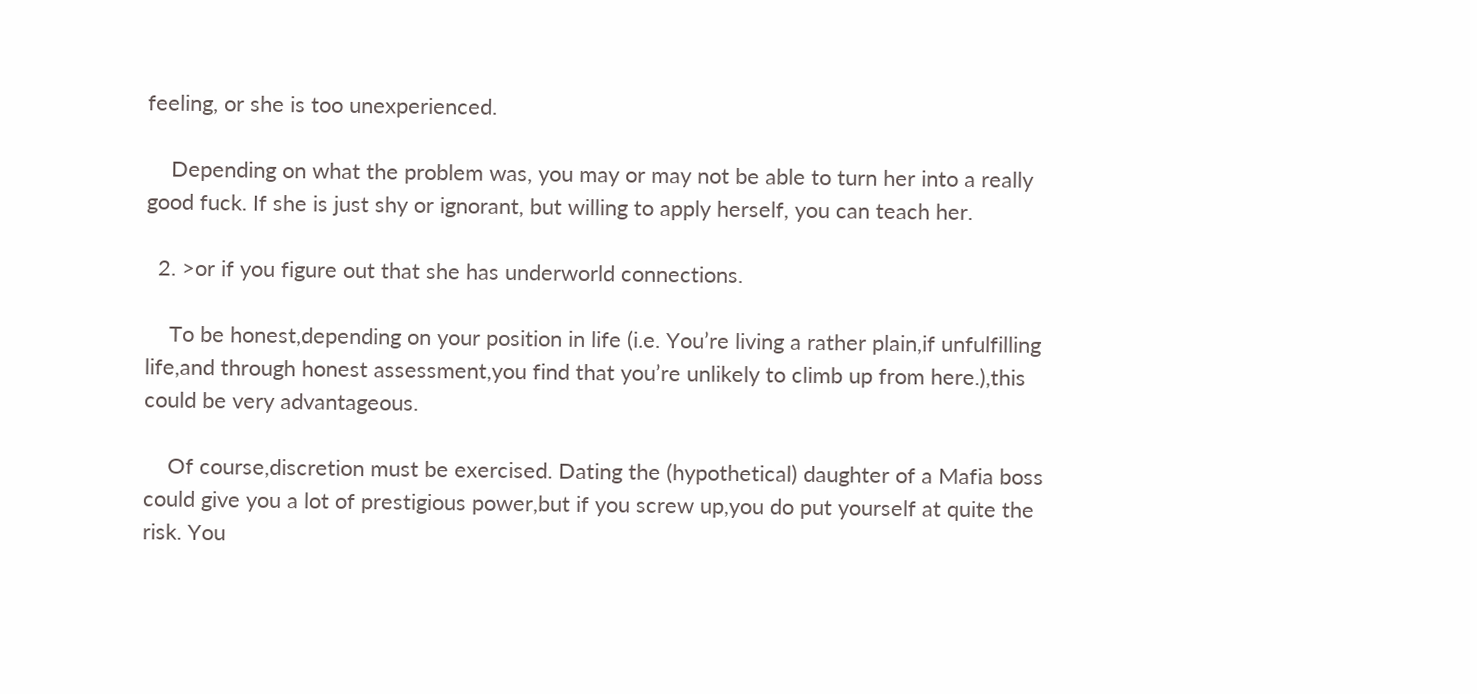feeling, or she is too unexperienced.

    Depending on what the problem was, you may or may not be able to turn her into a really good fuck. If she is just shy or ignorant, but willing to apply herself, you can teach her.

  2. >or if you figure out that she has underworld connections.

    To be honest,depending on your position in life (i.e. You’re living a rather plain,if unfulfilling life,and through honest assessment,you find that you’re unlikely to climb up from here.),this could be very advantageous.

    Of course,discretion must be exercised. Dating the (hypothetical) daughter of a Mafia boss could give you a lot of prestigious power,but if you screw up,you do put yourself at quite the risk. You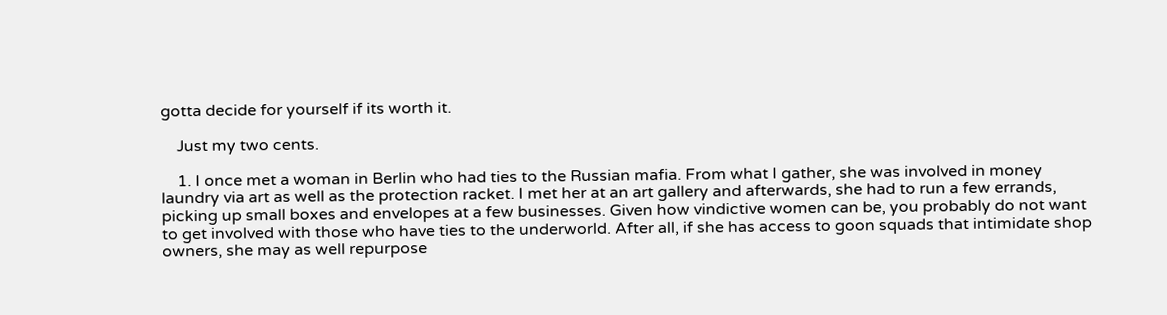gotta decide for yourself if its worth it.

    Just my two cents.

    1. I once met a woman in Berlin who had ties to the Russian mafia. From what I gather, she was involved in money laundry via art as well as the protection racket. I met her at an art gallery and afterwards, she had to run a few errands, picking up small boxes and envelopes at a few businesses. Given how vindictive women can be, you probably do not want to get involved with those who have ties to the underworld. After all, if she has access to goon squads that intimidate shop owners, she may as well repurpose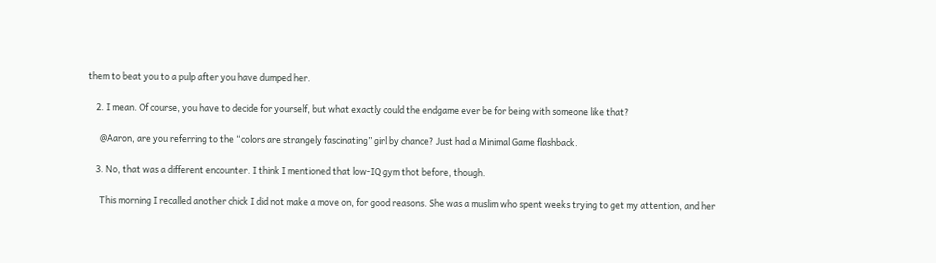them to beat you to a pulp after you have dumped her.

    2. I mean. Of course, you have to decide for yourself, but what exactly could the endgame ever be for being with someone like that?

      @Aaron, are you referring to the “colors are strangely fascinating” girl by chance? Just had a Minimal Game flashback.

    3. No, that was a different encounter. I think I mentioned that low-IQ gym thot before, though.

      This morning I recalled another chick I did not make a move on, for good reasons. She was a muslim who spent weeks trying to get my attention, and her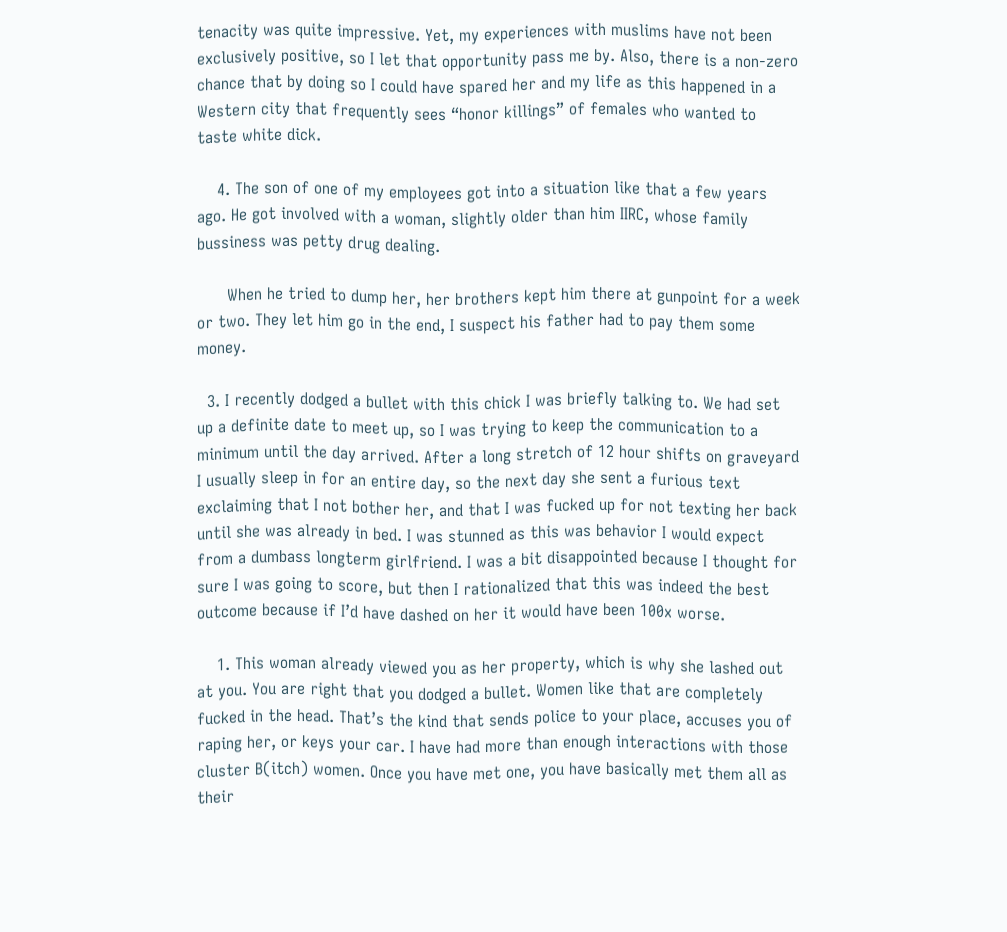tenacity was quite impressive. Yet, my experiences with muslims have not been exclusively positive, so I let that opportunity pass me by. Also, there is a non-zero chance that by doing so I could have spared her and my life as this happened in a Western city that frequently sees “honor killings” of females who wanted to taste white dick.

    4. The son of one of my employees got into a situation like that a few years ago. He got involved with a woman, slightly older than him IIRC, whose family bussiness was petty drug dealing.

      When he tried to dump her, her brothers kept him there at gunpoint for a week or two. They let him go in the end, I suspect his father had to pay them some money.

  3. I recently dodged a bullet with this chick I was briefly talking to. We had set up a definite date to meet up, so I was trying to keep the communication to a minimum until the day arrived. After a long stretch of 12 hour shifts on graveyard I usually sleep in for an entire day, so the next day she sent a furious text exclaiming that I not bother her, and that I was fucked up for not texting her back until she was already in bed. I was stunned as this was behavior I would expect from a dumbass longterm girlfriend. I was a bit disappointed because I thought for sure I was going to score, but then I rationalized that this was indeed the best outcome because if I’d have dashed on her it would have been 100x worse.

    1. This woman already viewed you as her property, which is why she lashed out at you. You are right that you dodged a bullet. Women like that are completely fucked in the head. That’s the kind that sends police to your place, accuses you of raping her, or keys your car. I have had more than enough interactions with those cluster B(itch) women. Once you have met one, you have basically met them all as their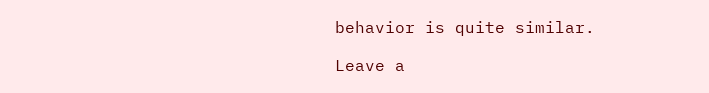behavior is quite similar.

Leave a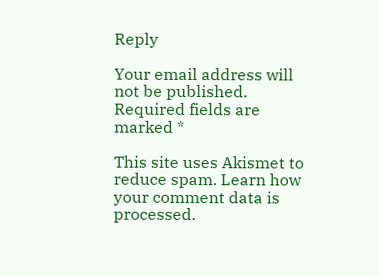Reply

Your email address will not be published. Required fields are marked *

This site uses Akismet to reduce spam. Learn how your comment data is processed.